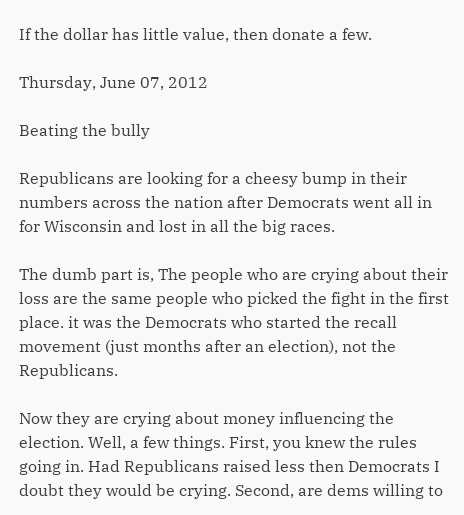If the dollar has little value, then donate a few.

Thursday, June 07, 2012

Beating the bully

Republicans are looking for a cheesy bump in their numbers across the nation after Democrats went all in for Wisconsin and lost in all the big races.

The dumb part is, The people who are crying about their loss are the same people who picked the fight in the first place. it was the Democrats who started the recall movement (just months after an election), not the Republicans.

Now they are crying about money influencing the election. Well, a few things. First, you knew the rules going in. Had Republicans raised less then Democrats I doubt they would be crying. Second, are dems willing to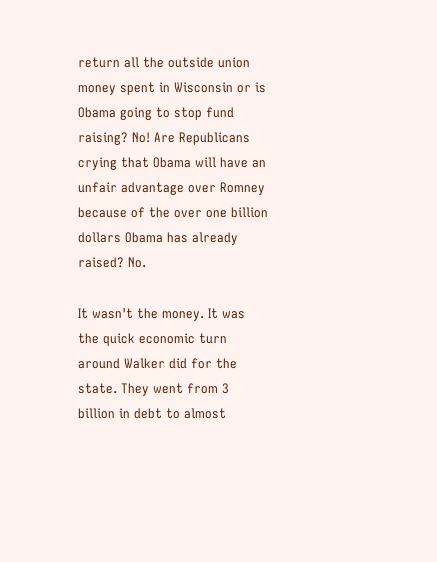return all the outside union money spent in Wisconsin or is Obama going to stop fund raising? No! Are Republicans crying that Obama will have an unfair advantage over Romney because of the over one billion dollars Obama has already raised? No.

It wasn't the money. It was the quick economic turn around Walker did for the state. They went from 3 billion in debt to almost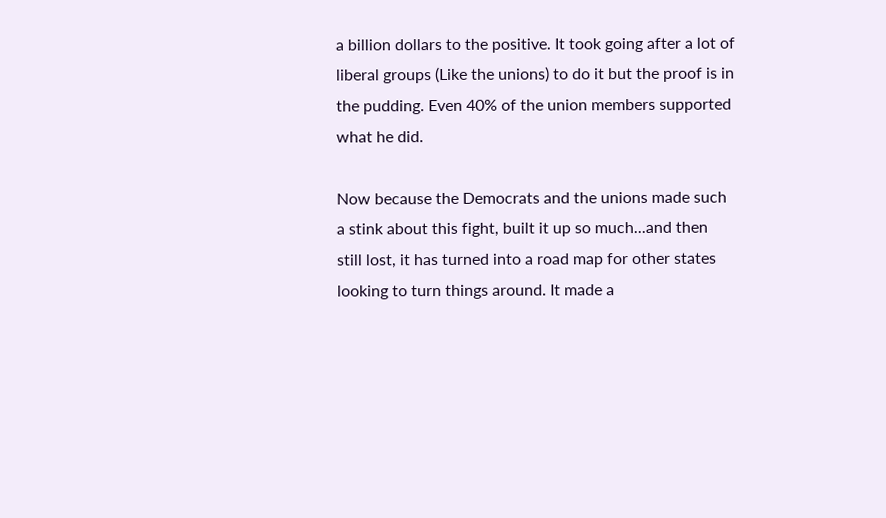a billion dollars to the positive. It took going after a lot of liberal groups (Like the unions) to do it but the proof is in the pudding. Even 40% of the union members supported what he did.

Now because the Democrats and the unions made such a stink about this fight, built it up so much...and then still lost, it has turned into a road map for other states looking to turn things around. It made a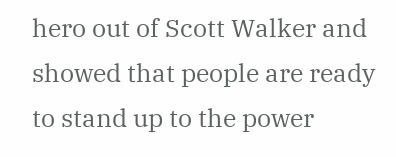hero out of Scott Walker and showed that people are ready to stand up to the power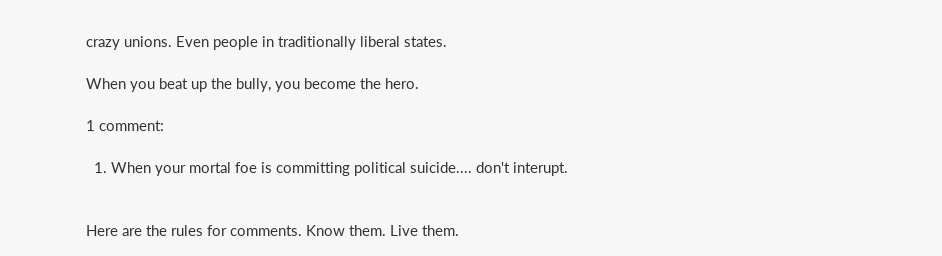crazy unions. Even people in traditionally liberal states.

When you beat up the bully, you become the hero.

1 comment:

  1. When your mortal foe is committing political suicide.... don't interupt.


Here are the rules for comments. Know them. Live them.